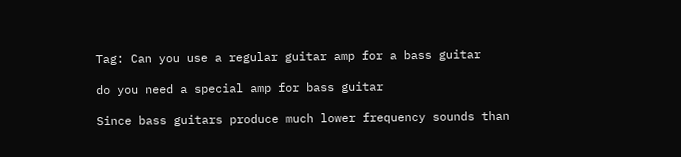Tag: Can you use a regular guitar amp for a bass guitar

do you need a special amp for bass guitar

Since bass guitars produce much lower frequency sounds than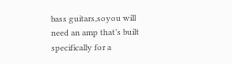bass guitars,soyou will need an amp that’s built specifically for a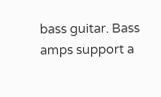bass guitar. Bass amps support a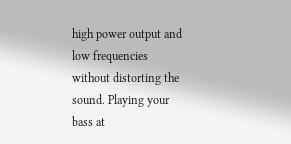high power output and low frequencies without distorting the sound. Playing your bass at